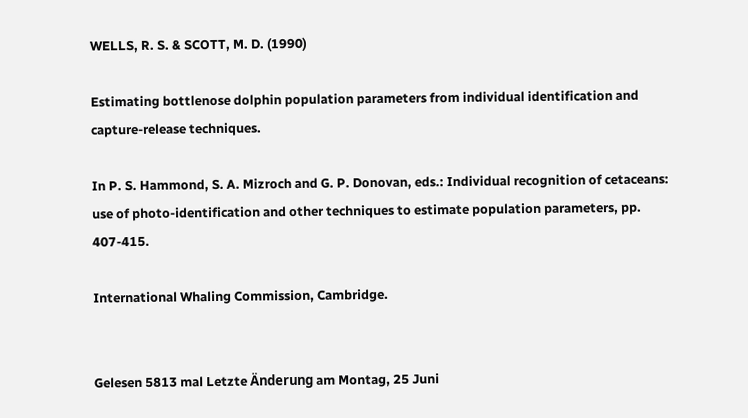WELLS, R. S. & SCOTT, M. D. (1990)

Estimating bottlenose dolphin population parameters from individual identification and capture-release techniques.

In P. S. Hammond, S. A. Mizroch and G. P. Donovan, eds.: Individual recognition of cetaceans: use of photo-identification and other techniques to estimate population parameters, pp. 407-415.

International Whaling Commission, Cambridge.


Gelesen 5813 mal Letzte Änderung am Montag, 25 Juni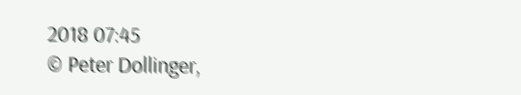2018 07:45
© Peter Dollinger,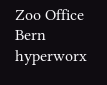Zoo Office Bern hyperworx